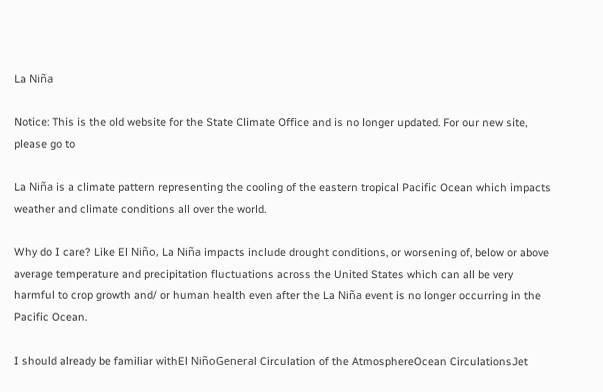La Niña

Notice: This is the old website for the State Climate Office and is no longer updated. For our new site, please go to

La Niña is a climate pattern representing the cooling of the eastern tropical Pacific Ocean which impacts weather and climate conditions all over the world.

Why do I care? Like El Niño, La Niña impacts include drought conditions, or worsening of, below or above average temperature and precipitation fluctuations across the United States which can all be very harmful to crop growth and/ or human health even after the La Niña event is no longer occurring in the Pacific Ocean.

I should already be familiar withEl NiñoGeneral Circulation of the AtmosphereOcean CirculationsJet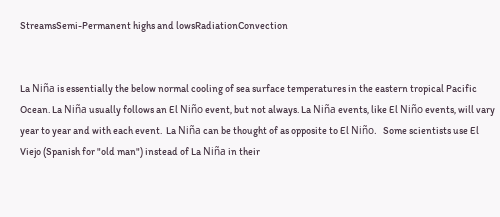StreamsSemi-Permanent highs and lowsRadiationConvection


La Niña is essentially the below normal cooling of sea surface temperatures in the eastern tropical Pacific Ocean. La Niña usually follows an El Niño event, but not always. La Niña events, like El Niño events, will vary year to year and with each event.  La Niña can be thought of as opposite to El Niño.  Some scientists use El Viejo (Spanish for "old man") instead of La Niña in their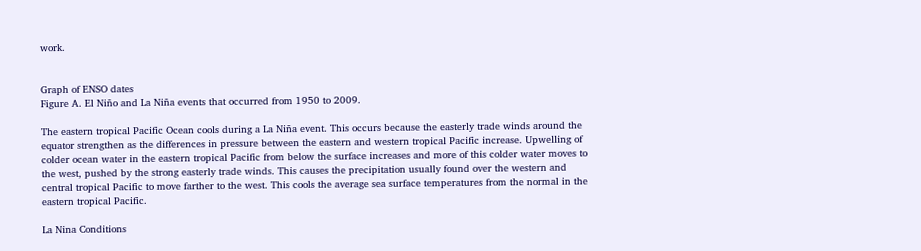work.


Graph of ENSO dates
Figure A. El Niño and La Niña events that occurred from 1950 to 2009.

The eastern tropical Pacific Ocean cools during a La Niña event. This occurs because the easterly trade winds around the equator strengthen as the differences in pressure between the eastern and western tropical Pacific increase. Upwelling of colder ocean water in the eastern tropical Pacific from below the surface increases and more of this colder water moves to the west, pushed by the strong easterly trade winds. This causes the precipitation usually found over the western and central tropical Pacific to move farther to the west. This cools the average sea surface temperatures from the normal in the eastern tropical Pacific.

La Nina Conditions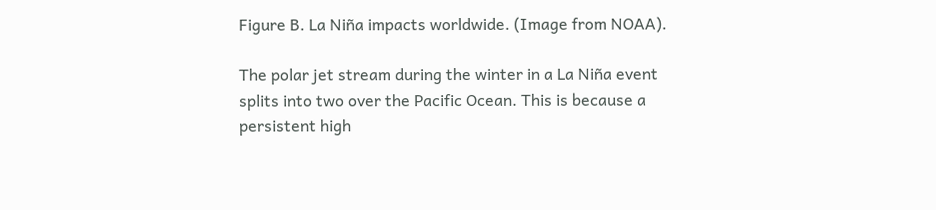Figure B. La Niña impacts worldwide. (Image from NOAA).

The polar jet stream during the winter in a La Niña event splits into two over the Pacific Ocean. This is because a persistent high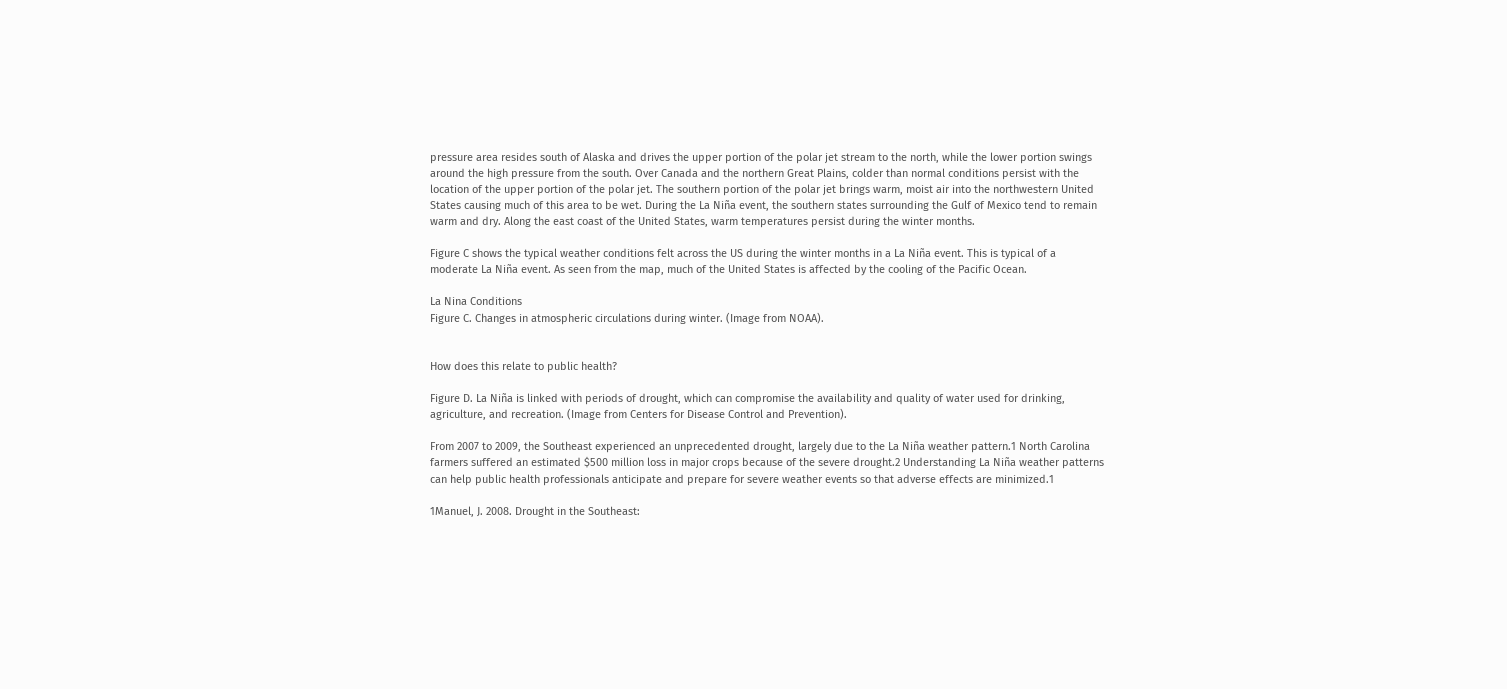pressure area resides south of Alaska and drives the upper portion of the polar jet stream to the north, while the lower portion swings around the high pressure from the south. Over Canada and the northern Great Plains, colder than normal conditions persist with the location of the upper portion of the polar jet. The southern portion of the polar jet brings warm, moist air into the northwestern United States causing much of this area to be wet. During the La Niña event, the southern states surrounding the Gulf of Mexico tend to remain warm and dry. Along the east coast of the United States, warm temperatures persist during the winter months.

Figure C shows the typical weather conditions felt across the US during the winter months in a La Niña event. This is typical of a moderate La Niña event. As seen from the map, much of the United States is affected by the cooling of the Pacific Ocean.

La Nina Conditions
Figure C. Changes in atmospheric circulations during winter. (Image from NOAA).


How does this relate to public health?

Figure D. La Niña is linked with periods of drought, which can compromise the availability and quality of water used for drinking, agriculture, and recreation. (Image from Centers for Disease Control and Prevention).

From 2007 to 2009, the Southeast experienced an unprecedented drought, largely due to the La Niña weather pattern.1 North Carolina farmers suffered an estimated $500 million loss in major crops because of the severe drought.2 Understanding La Niña weather patterns can help public health professionals anticipate and prepare for severe weather events so that adverse effects are minimized.1

1Manuel, J. 2008. Drought in the Southeast: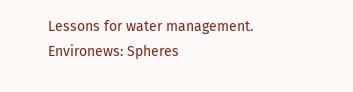Lessons for water management. Environews: Spheres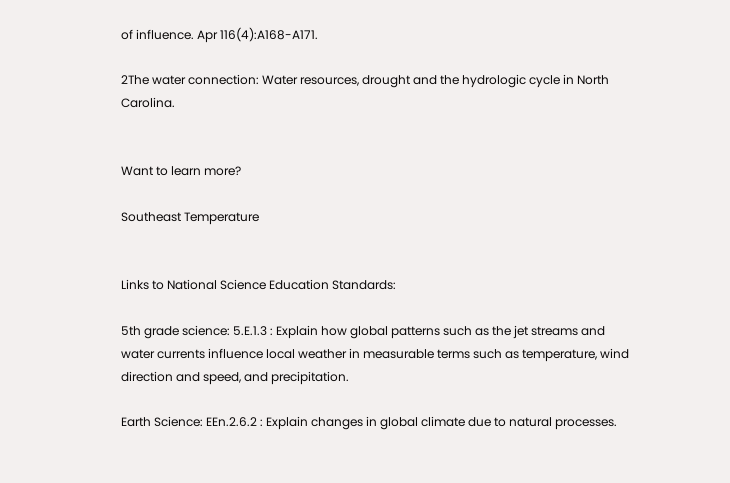of influence. Apr 116(4):A168-A171.

2The water connection: Water resources, drought and the hydrologic cycle in North Carolina.


Want to learn more?

Southeast Temperature


Links to National Science Education Standards:

5th grade science: 5.E.1.3 : Explain how global patterns such as the jet streams and water currents influence local weather in measurable terms such as temperature, wind direction and speed, and precipitation.

Earth Science: EEn.2.6.2 : Explain changes in global climate due to natural processes.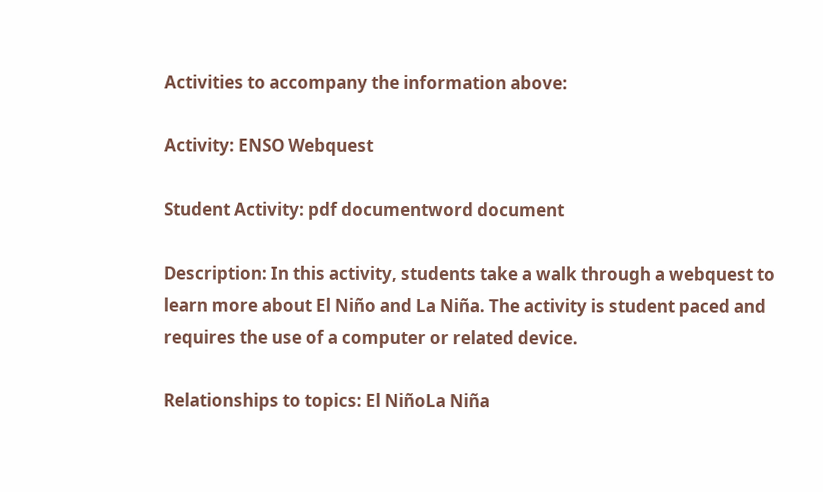Activities to accompany the information above:

Activity: ENSO Webquest

Student Activity: pdf documentword document

Description: In this activity, students take a walk through a webquest to learn more about El Niño and La Niña. The activity is student paced and requires the use of a computer or related device.

Relationships to topics: El NiñoLa Niña